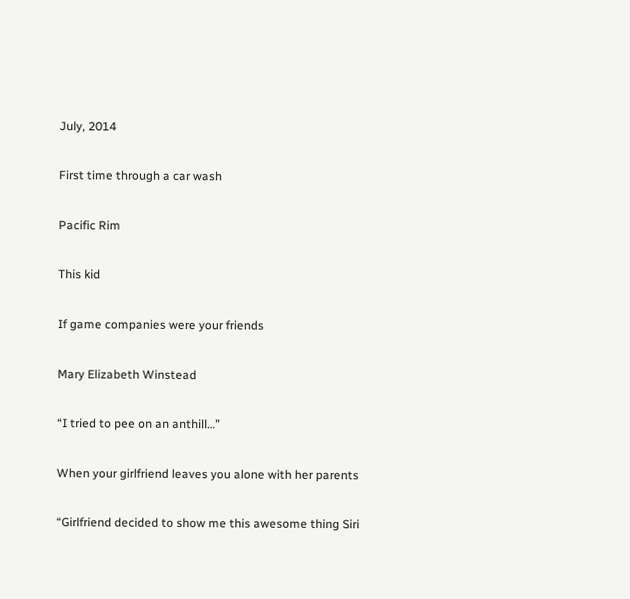July, 2014

First time through a car wash

Pacific Rim

This kid

If game companies were your friends

Mary Elizabeth Winstead

“I tried to pee on an anthill…”

When your girlfriend leaves you alone with her parents

“Girlfriend decided to show me this awesome thing Siri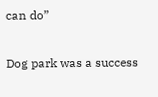can do”

Dog park was a success